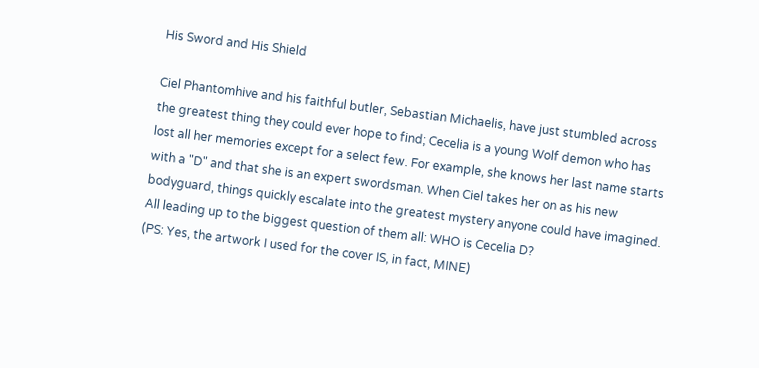His Sword and His Shield

Ciel Phantomhive and his faithful butler, Sebastian Michaelis, have just stumbled across the greatest thing they could ever hope to find; Cecelia is a young Wolf demon who has lost all her memories except for a select few. For example, she knows her last name starts with a "D" and that she is an expert swordsman. When Ciel takes her on as his new bodyguard, things quickly escalate into the greatest mystery anyone could have imagined. All leading up to the biggest question of them all: WHO is Cecelia D?
(PS: Yes, the artwork I used for the cover IS, in fact, MINE)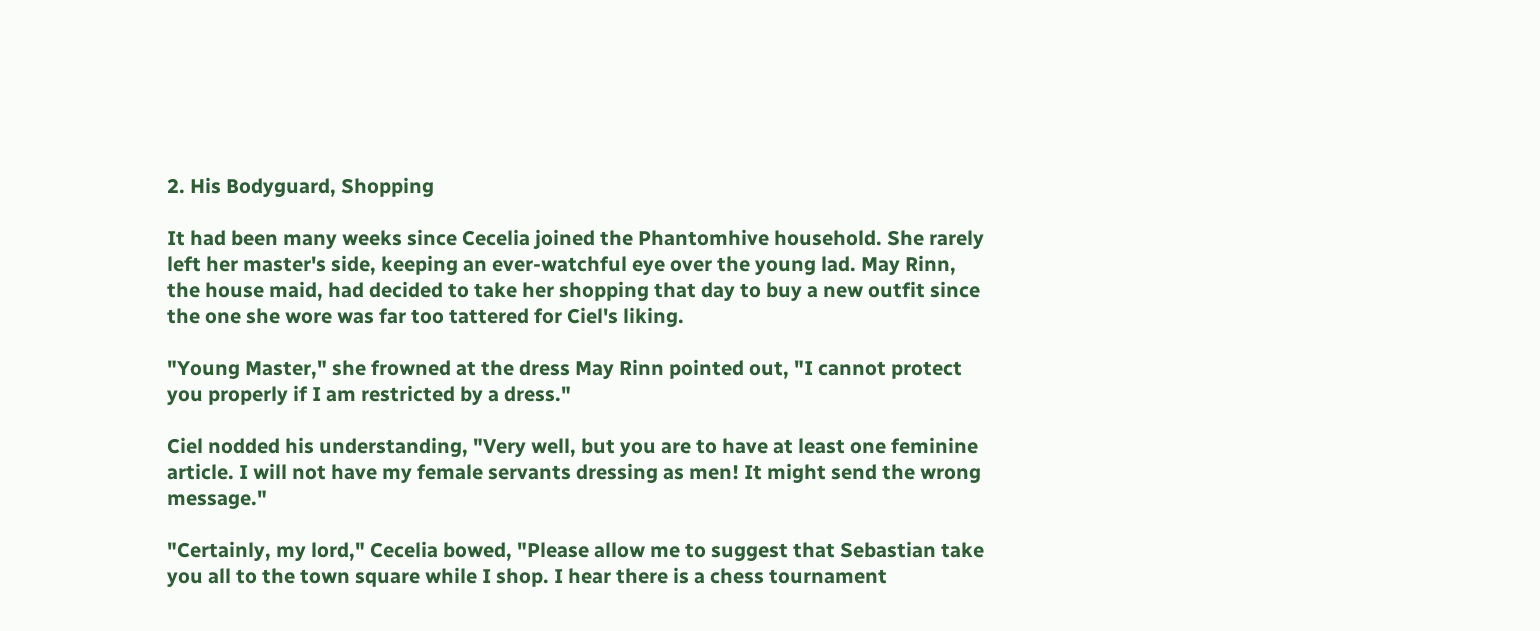2. His Bodyguard, Shopping

It had been many weeks since Cecelia joined the Phantomhive household. She rarely left her master's side, keeping an ever-watchful eye over the young lad. May Rinn, the house maid, had decided to take her shopping that day to buy a new outfit since the one she wore was far too tattered for Ciel's liking.

"Young Master," she frowned at the dress May Rinn pointed out, "I cannot protect you properly if I am restricted by a dress."

Ciel nodded his understanding, "Very well, but you are to have at least one feminine article. I will not have my female servants dressing as men! It might send the wrong message."

"Certainly, my lord," Cecelia bowed, "Please allow me to suggest that Sebastian take you all to the town square while I shop. I hear there is a chess tournament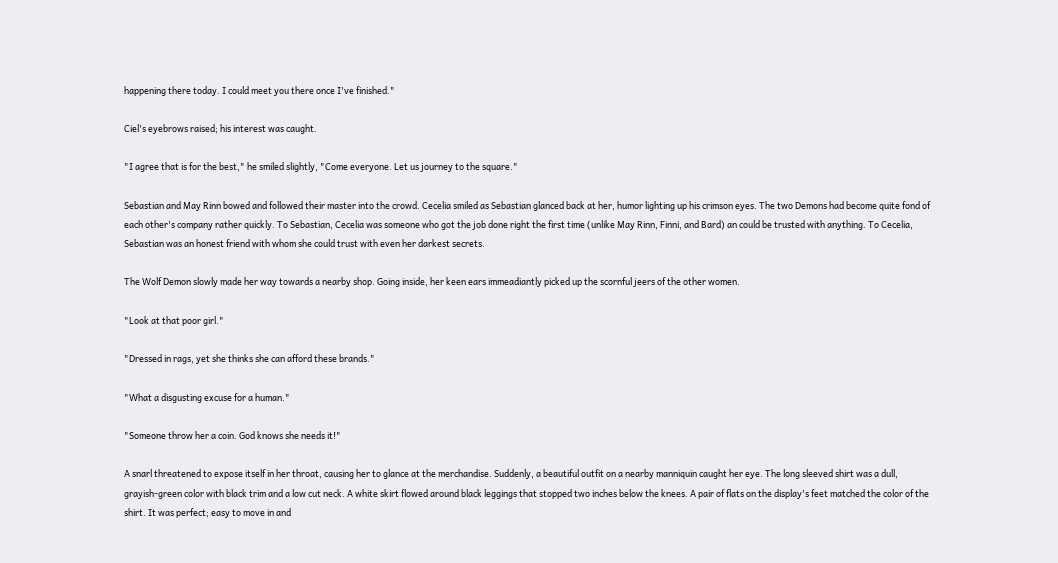happening there today. I could meet you there once I've finished."

Ciel's eyebrows raised; his interest was caught.

"I agree that is for the best," he smiled slightly, "Come everyone. Let us journey to the square."

Sebastian and May Rinn bowed and followed their master into the crowd. Cecelia smiled as Sebastian glanced back at her, humor lighting up his crimson eyes. The two Demons had become quite fond of each other's company rather quickly. To Sebastian, Cecelia was someone who got the job done right the first time (unlike May Rinn, Finni, and Bard) an could be trusted with anything. To Cecelia, Sebastian was an honest friend with whom she could trust with even her darkest secrets.

The Wolf Demon slowly made her way towards a nearby shop. Going inside, her keen ears immeadiantly picked up the scornful jeers of the other women.

"Look at that poor girl."

"Dressed in rags, yet she thinks she can afford these brands."

"What a disgusting excuse for a human."

"Someone throw her a coin. God knows she needs it!"

A snarl threatened to expose itself in her throat, causing her to glance at the merchandise. Suddenly, a beautiful outfit on a nearby manniquin caught her eye. The long sleeved shirt was a dull, grayish-green color with black trim and a low cut neck. A white skirt flowed around black leggings that stopped two inches below the knees. A pair of flats on the display's feet matched the color of the shirt. It was perfect; easy to move in and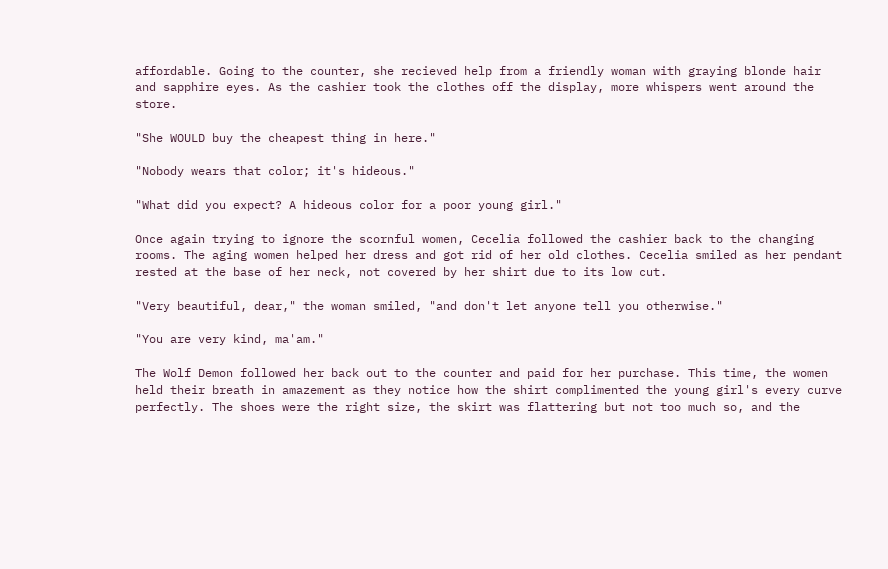affordable. Going to the counter, she recieved help from a friendly woman with graying blonde hair and sapphire eyes. As the cashier took the clothes off the display, more whispers went around the store.

"She WOULD buy the cheapest thing in here."

"Nobody wears that color; it's hideous."

"What did you expect? A hideous color for a poor young girl."

Once again trying to ignore the scornful women, Cecelia followed the cashier back to the changing rooms. The aging women helped her dress and got rid of her old clothes. Cecelia smiled as her pendant rested at the base of her neck, not covered by her shirt due to its low cut.

"Very beautiful, dear," the woman smiled, "and don't let anyone tell you otherwise."

"You are very kind, ma'am."

The Wolf Demon followed her back out to the counter and paid for her purchase. This time, the women held their breath in amazement as they notice how the shirt complimented the young girl's every curve perfectly. The shoes were the right size, the skirt was flattering but not too much so, and the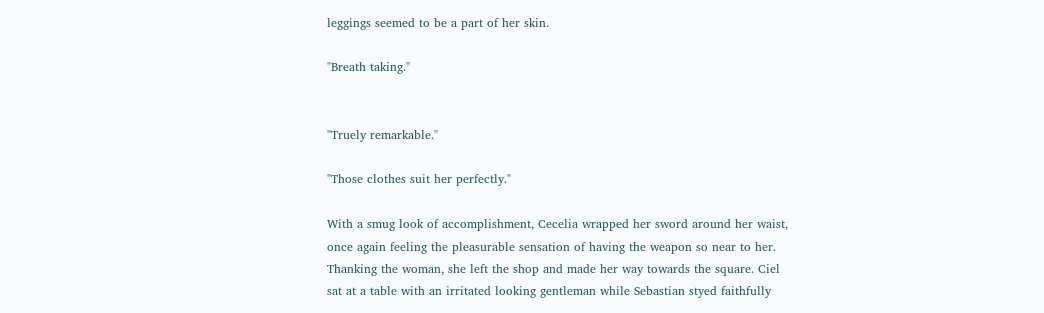leggings seemed to be a part of her skin.

"Breath taking."


"Truely remarkable."

"Those clothes suit her perfectly."

With a smug look of accomplishment, Cecelia wrapped her sword around her waist, once again feeling the pleasurable sensation of having the weapon so near to her. Thanking the woman, she left the shop and made her way towards the square. Ciel sat at a table with an irritated looking gentleman while Sebastian styed faithfully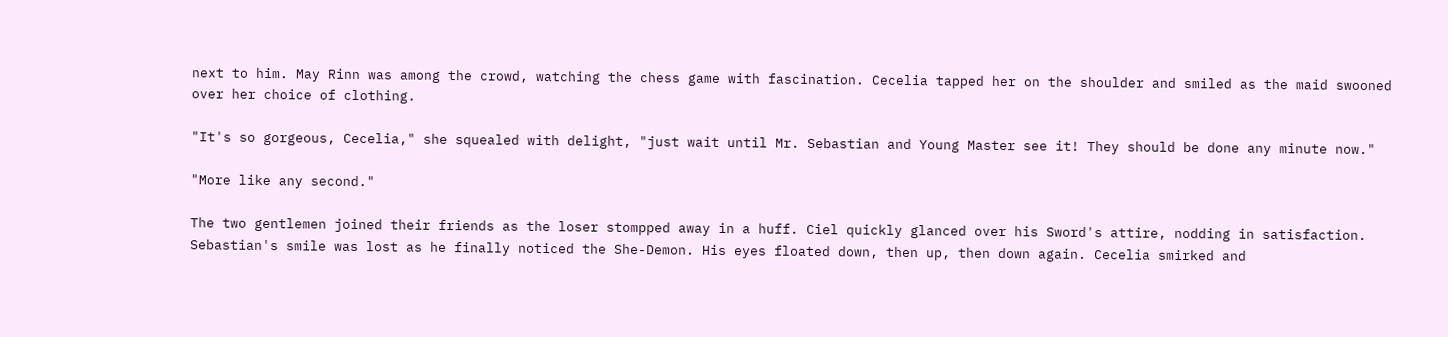next to him. May Rinn was among the crowd, watching the chess game with fascination. Cecelia tapped her on the shoulder and smiled as the maid swooned over her choice of clothing.

"It's so gorgeous, Cecelia," she squealed with delight, "just wait until Mr. Sebastian and Young Master see it! They should be done any minute now."

"More like any second."

The two gentlemen joined their friends as the loser stompped away in a huff. Ciel quickly glanced over his Sword's attire, nodding in satisfaction. Sebastian's smile was lost as he finally noticed the She-Demon. His eyes floated down, then up, then down again. Cecelia smirked and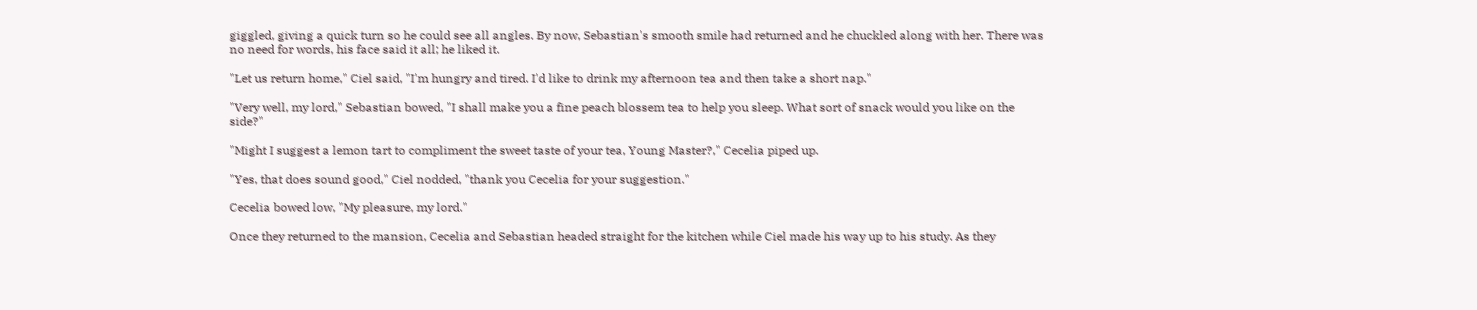giggled, giving a quick turn so he could see all angles. By now, Sebastian's smooth smile had returned and he chuckled along with her. There was no need for words, his face said it all; he liked it.

"Let us return home," Ciel said, "I'm hungry and tired. I'd like to drink my afternoon tea and then take a short nap."

"Very well, my lord," Sebastian bowed, "I shall make you a fine peach blossem tea to help you sleep. What sort of snack would you like on the side?"

"Might I suggest a lemon tart to compliment the sweet taste of your tea, Young Master?," Cecelia piped up.

"Yes, that does sound good," Ciel nodded, "thank you Cecelia for your suggestion."

Cecelia bowed low, "My pleasure, my lord."

Once they returned to the mansion, Cecelia and Sebastian headed straight for the kitchen while Ciel made his way up to his study. As they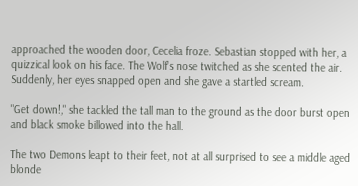approached the wooden door, Cecelia froze. Sebastian stopped with her, a quizzical look on his face. The Wolf's nose twitched as she scented the air. Suddenly, her eyes snapped open and she gave a startled scream.

"Get down!," she tackled the tall man to the ground as the door burst open and black smoke billowed into the hall.

The two Demons leapt to their feet, not at all surprised to see a middle aged blonde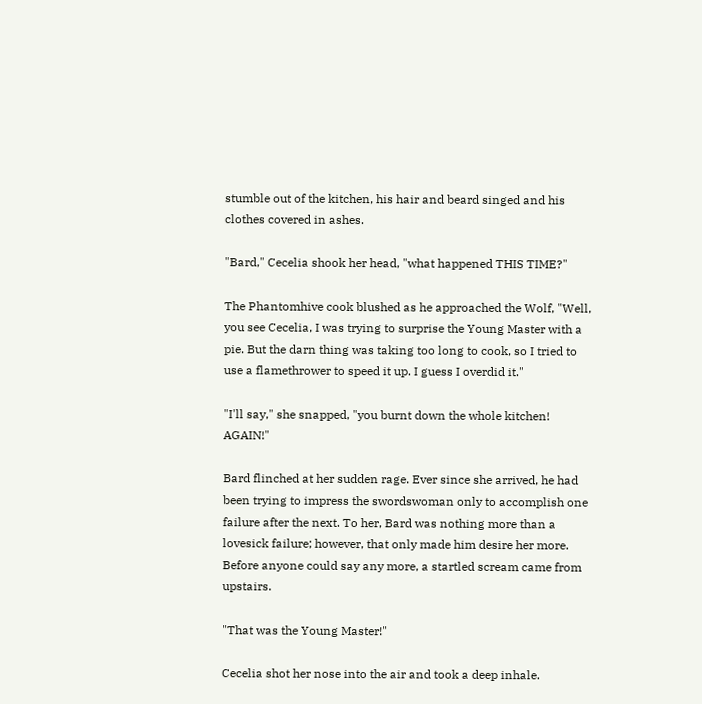stumble out of the kitchen, his hair and beard singed and his clothes covered in ashes.

"Bard," Cecelia shook her head, "what happened THIS TIME?"

The Phantomhive cook blushed as he approached the Wolf, "Well, you see Cecelia, I was trying to surprise the Young Master with a pie. But the darn thing was taking too long to cook, so I tried to use a flamethrower to speed it up. I guess I overdid it."

"I'll say," she snapped, "you burnt down the whole kitchen! AGAIN!"

Bard flinched at her sudden rage. Ever since she arrived, he had been trying to impress the swordswoman only to accomplish one failure after the next. To her, Bard was nothing more than a lovesick failure; however, that only made him desire her more. Before anyone could say any more, a startled scream came from upstairs.

"That was the Young Master!"

Cecelia shot her nose into the air and took a deep inhale.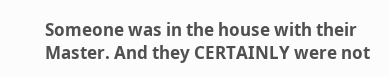Someone was in the house with their Master. And they CERTAINLY were not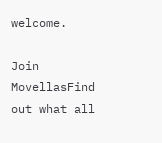welcome.

Join MovellasFind out what all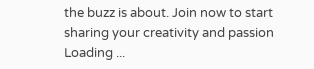the buzz is about. Join now to start sharing your creativity and passion
Loading ...